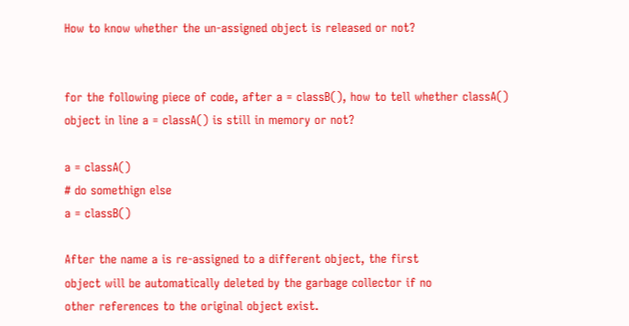How to know whether the un-assigned object is released or not?


for the following piece of code, after a = classB(), how to tell whether classA() object in line a = classA() is still in memory or not?

a = classA()
# do somethign else
a = classB()

After the name a is re-assigned to a different object, the first
object will be automatically deleted by the garbage collector if no
other references to the original object exist.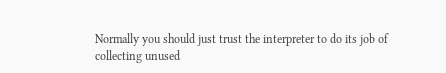Normally you should just trust the interpreter to do its job of
collecting unused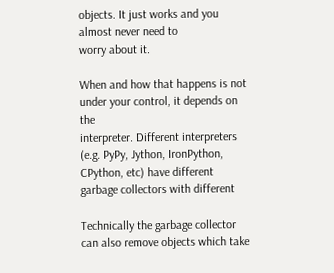objects. It just works and you almost never need to
worry about it.

When and how that happens is not under your control, it depends on the
interpreter. Different interpreters (e.g. PyPy, Jython, IronPython,
CPython, etc) have different garbage collectors with different

Technically the garbage collector can also remove objects which take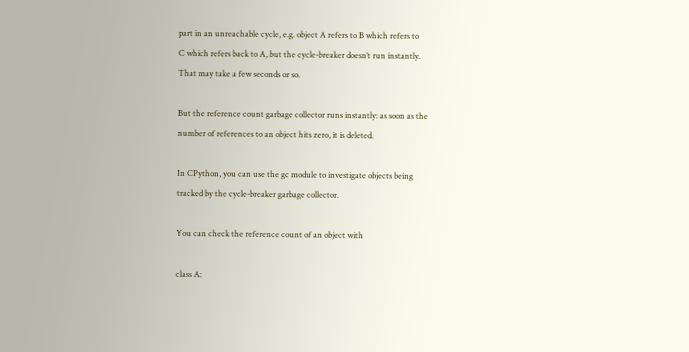part in an unreachable cycle, e.g. object A refers to B which refers to
C which refers back to A, but the cycle-breaker doesn’t run instantly.
That may take a few seconds or so.

But the reference count garbage collector runs instantly: as soon as the
number of references to an object hits zero, it is deleted.

In CPython, you can use the gc module to investigate objects being
tracked by the cycle-breaker garbage collector.

You can check the reference count of an object with

class A: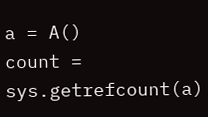a = A()
count = sys.getrefcount(a)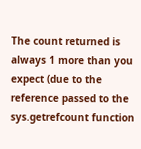The count returned is always 1 more than you expect (due to the
reference passed to the sys.getrefcount function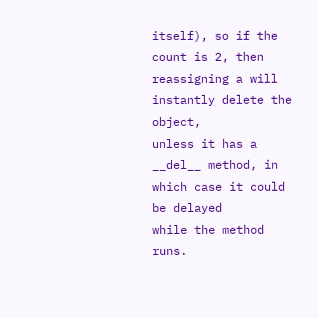itself), so if the
count is 2, then reassigning a will instantly delete the object,
unless it has a __del__ method, in which case it could be delayed
while the method runs.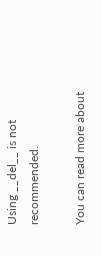Using __del__ is not recommended.

You can read more about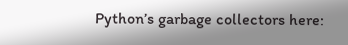Python’s garbage collectors here: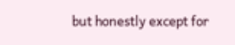but honestly except for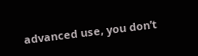advanced use, you don’t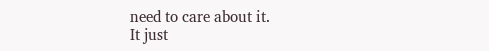need to care about it.
It just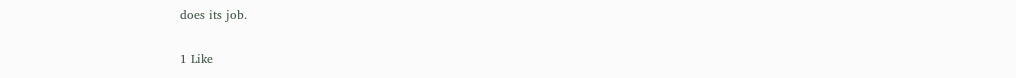does its job.

1 Like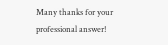Many thanks for your professional answer!